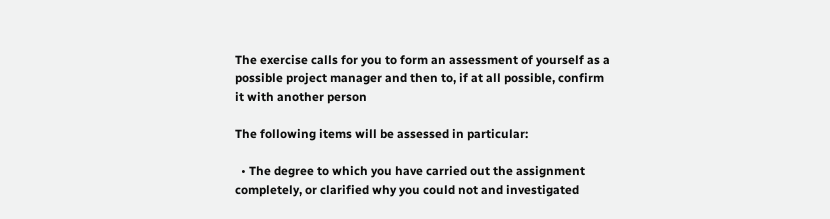The exercise calls for you to form an assessment of yourself as a possible project manager and then to, if at all possible, confirm it with another person

The following items will be assessed in particular:

  • The degree to which you have carried out the assignment completely, or clarified why you could not and investigated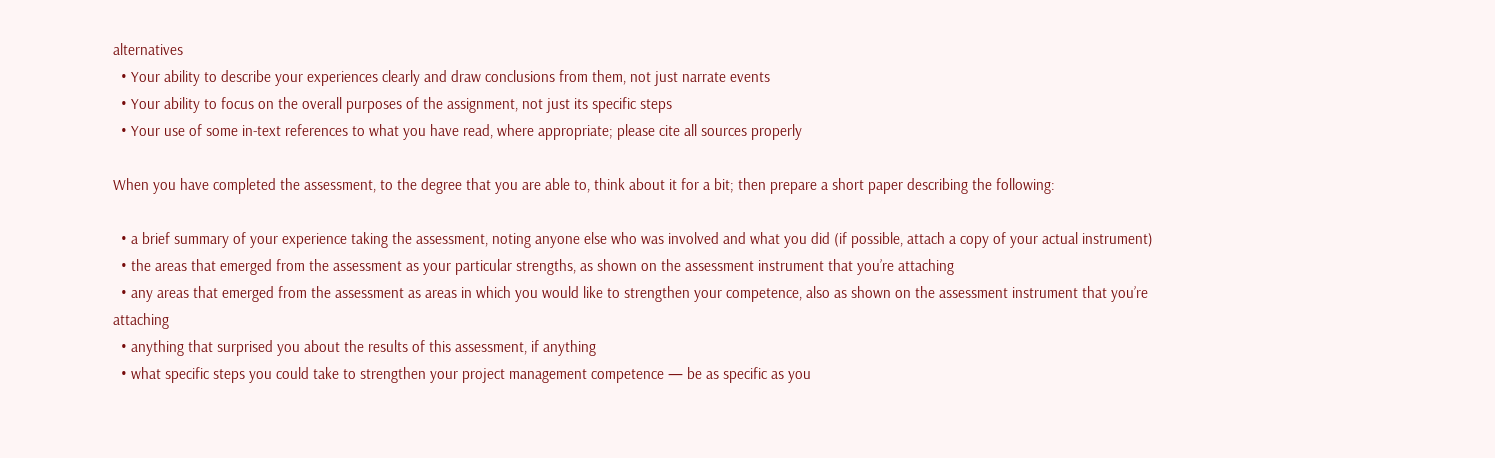alternatives
  • Your ability to describe your experiences clearly and draw conclusions from them, not just narrate events
  • Your ability to focus on the overall purposes of the assignment, not just its specific steps
  • Your use of some in-text references to what you have read, where appropriate; please cite all sources properly

When you have completed the assessment, to the degree that you are able to, think about it for a bit; then prepare a short paper describing the following:

  • a brief summary of your experience taking the assessment, noting anyone else who was involved and what you did (if possible, attach a copy of your actual instrument)
  • the areas that emerged from the assessment as your particular strengths, as shown on the assessment instrument that you’re attaching
  • any areas that emerged from the assessment as areas in which you would like to strengthen your competence, also as shown on the assessment instrument that you’re attaching
  • anything that surprised you about the results of this assessment, if anything
  • what specific steps you could take to strengthen your project management competence — be as specific as you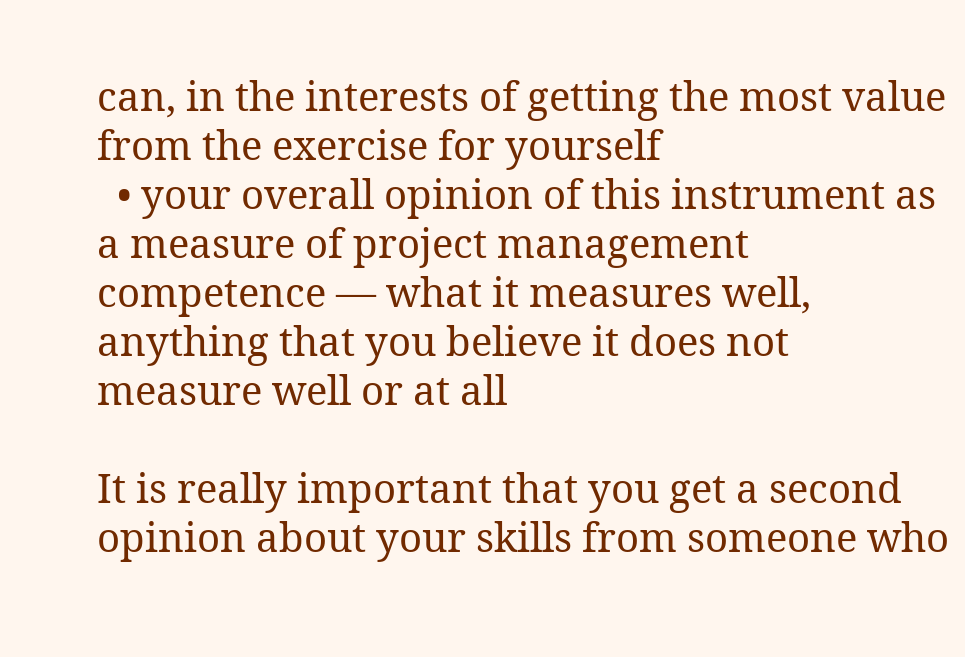can, in the interests of getting the most value from the exercise for yourself
  • your overall opinion of this instrument as a measure of project management competence — what it measures well, anything that you believe it does not measure well or at all

It is really important that you get a second opinion about your skills from someone who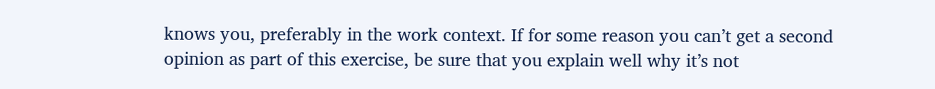knows you, preferably in the work context. If for some reason you can’t get a second opinion as part of this exercise, be sure that you explain well why it’s not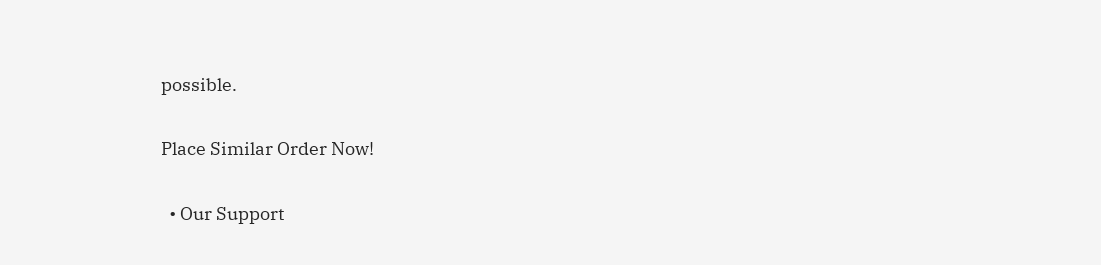possible.

Place Similar Order Now!

  • Our Support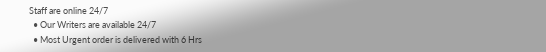Staff are online 24/7
  • Our Writers are available 24/7
  • Most Urgent order is delivered with 6 Hrs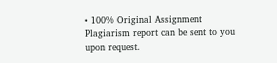• 100% Original Assignment Plagiarism report can be sent to you upon request.